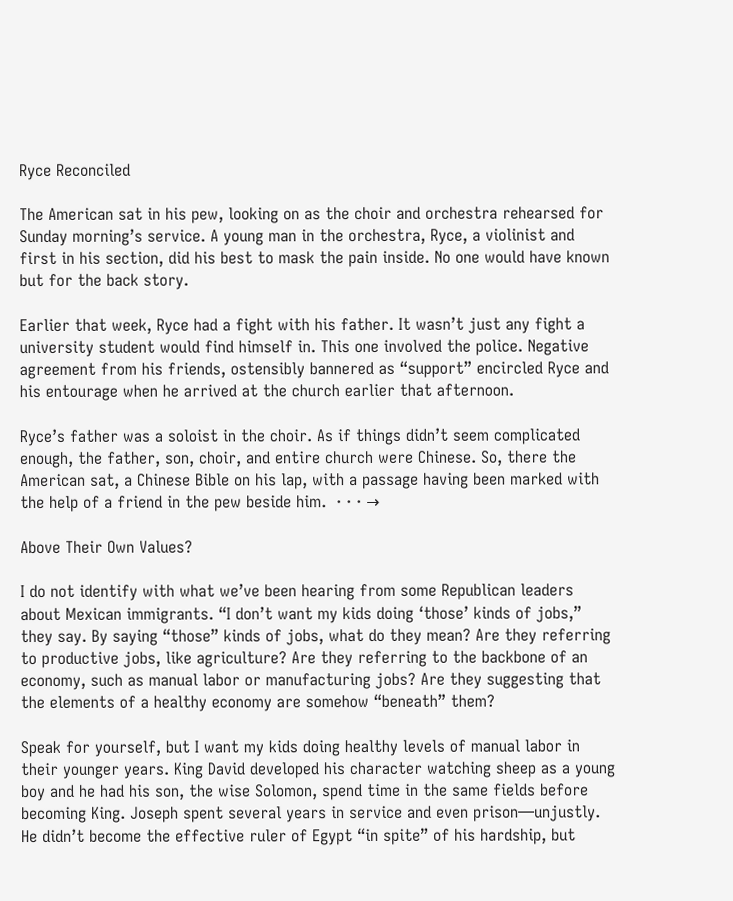Ryce Reconciled

The American sat in his pew, looking on as the choir and orchestra rehearsed for Sunday morning’s service. A young man in the orchestra, Ryce, a violinist and first in his section, did his best to mask the pain inside. No one would have known but for the back story.

Earlier that week, Ryce had a fight with his father. It wasn’t just any fight a university student would find himself in. This one involved the police. Negative agreement from his friends, ostensibly bannered as “support” encircled Ryce and his entourage when he arrived at the church earlier that afternoon.

Ryce’s father was a soloist in the choir. As if things didn’t seem complicated enough, the father, son, choir, and entire church were Chinese. So, there the American sat, a Chinese Bible on his lap, with a passage having been marked with the help of a friend in the pew beside him.  · · · →

Above Their Own Values?

I do not identify with what we’ve been hearing from some Republican leaders about Mexican immigrants. “I don’t want my kids doing ‘those’ kinds of jobs,” they say. By saying “those” kinds of jobs, what do they mean? Are they referring to productive jobs, like agriculture? Are they referring to the backbone of an economy, such as manual labor or manufacturing jobs? Are they suggesting that the elements of a healthy economy are somehow “beneath” them?

Speak for yourself, but I want my kids doing healthy levels of manual labor in their younger years. King David developed his character watching sheep as a young boy and he had his son, the wise Solomon, spend time in the same fields before becoming King. Joseph spent several years in service and even prison—unjustly. He didn’t become the effective ruler of Egypt “in spite” of his hardship, but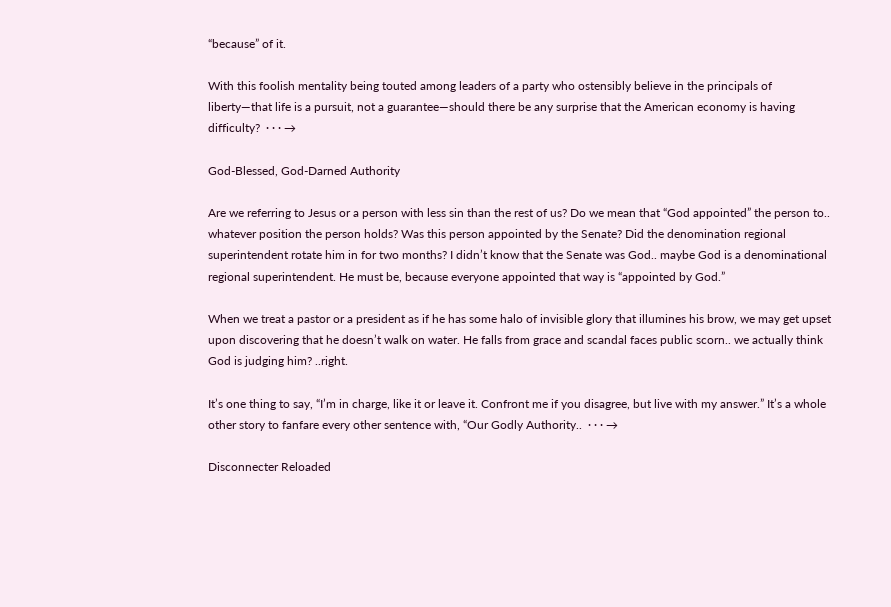“because” of it.

With this foolish mentality being touted among leaders of a party who ostensibly believe in the principals of liberty—that life is a pursuit, not a guarantee—should there be any surprise that the American economy is having difficulty?  · · · →

God-Blessed, God-Darned Authority

Are we referring to Jesus or a person with less sin than the rest of us? Do we mean that “God appointed” the person to.. whatever position the person holds? Was this person appointed by the Senate? Did the denomination regional superintendent rotate him in for two months? I didn’t know that the Senate was God.. maybe God is a denominational regional superintendent. He must be, because everyone appointed that way is “appointed by God.”

When we treat a pastor or a president as if he has some halo of invisible glory that illumines his brow, we may get upset upon discovering that he doesn’t walk on water. He falls from grace and scandal faces public scorn.. we actually think God is judging him? ..right.

It’s one thing to say, “I’m in charge, like it or leave it. Confront me if you disagree, but live with my answer.” It’s a whole other story to fanfare every other sentence with, “Our Godly Authority..  · · · →

Disconnecter Reloaded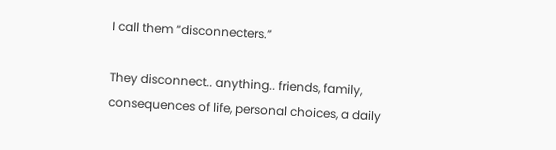I call them “disconnecters.”

They disconnect.. anything.. friends, family, consequences of life, personal choices, a daily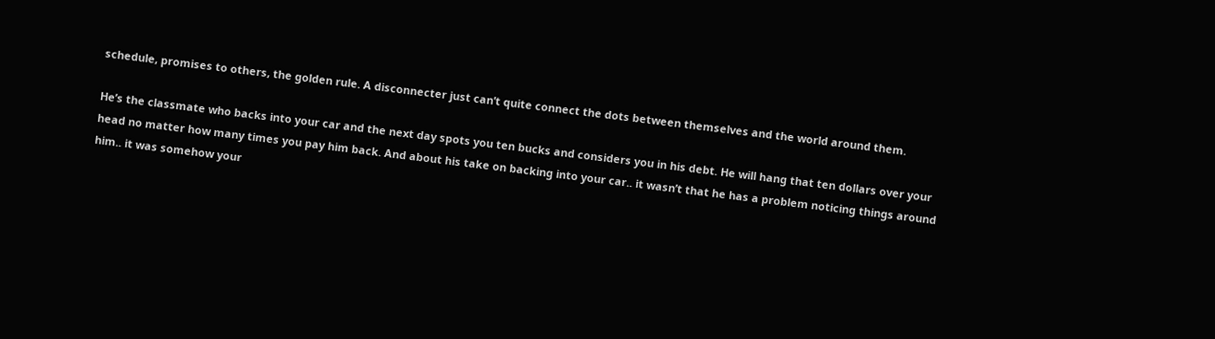schedule, promises to others, the golden rule. A disconnecter just can’t quite connect the dots between themselves and the world around them.

He’s the classmate who backs into your car and the next day spots you ten bucks and considers you in his debt. He will hang that ten dollars over your head no matter how many times you pay him back. And about his take on backing into your car.. it wasn’t that he has a problem noticing things around him.. it was somehow your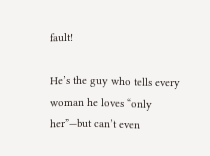fault!

He’s the guy who tells every woman he loves “only her”—but can’t even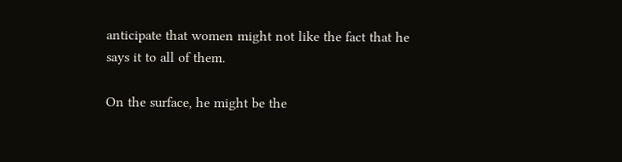anticipate that women might not like the fact that he says it to all of them.

On the surface, he might be the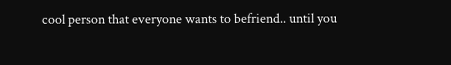cool person that everyone wants to befriend.. until you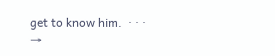get to know him.  · · · →